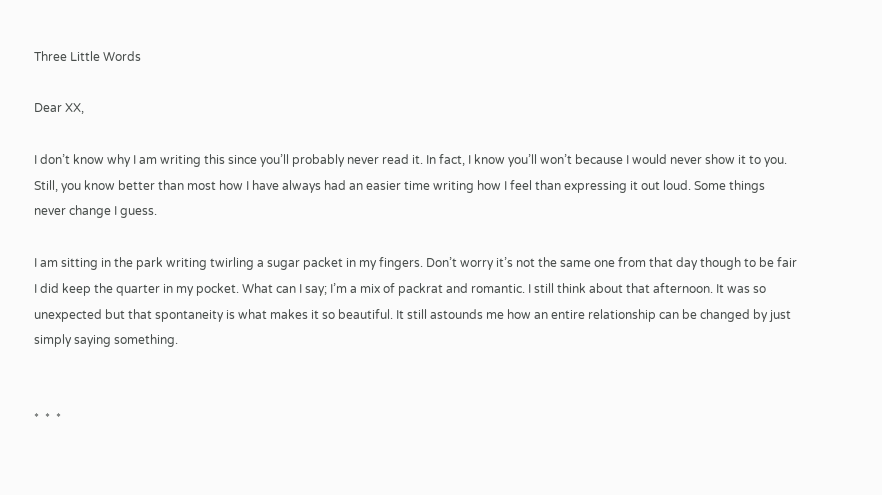Three Little Words

Dear XX,

I don’t know why I am writing this since you’ll probably never read it. In fact, I know you’ll won’t because I would never show it to you. Still, you know better than most how I have always had an easier time writing how I feel than expressing it out loud. Some things never change I guess.

I am sitting in the park writing twirling a sugar packet in my fingers. Don’t worry it’s not the same one from that day though to be fair I did keep the quarter in my pocket. What can I say; I’m a mix of packrat and romantic. I still think about that afternoon. It was so unexpected but that spontaneity is what makes it so beautiful. It still astounds me how an entire relationship can be changed by just simply saying something.


*  *  *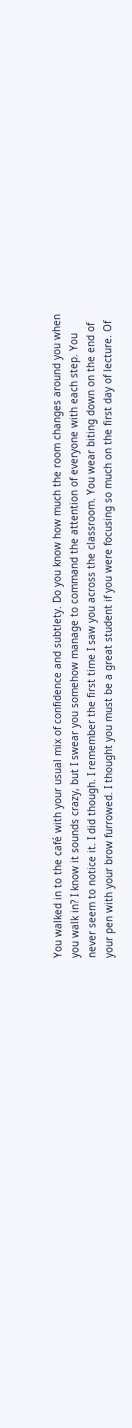You walked in to the café with your usual mix of confidence and subtlety. Do you know how much the room changes around you when you walk in? I know it sounds crazy, but I swear you somehow manage to command the attention of everyone with each step. You never seem to notice it. I did though. I remember the first time I saw you across the classroom. You wear biting down on the end of your pen with your brow furrowed. I thought you must be a great student if you were focusing so much on the first day of lecture. Of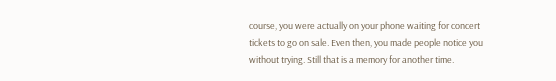course, you were actually on your phone waiting for concert tickets to go on sale. Even then, you made people notice you without trying. Still that is a memory for another time.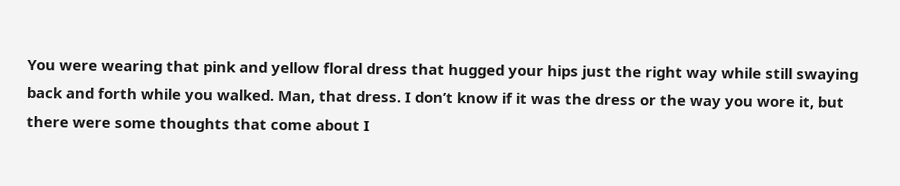You were wearing that pink and yellow floral dress that hugged your hips just the right way while still swaying back and forth while you walked. Man, that dress. I don’t know if it was the dress or the way you wore it, but there were some thoughts that come about I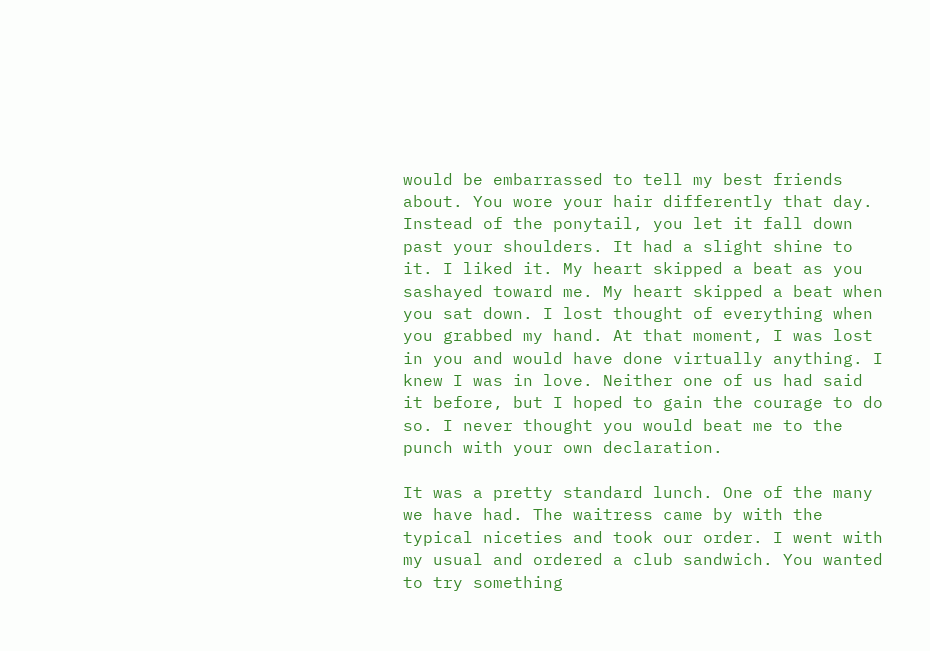would be embarrassed to tell my best friends about. You wore your hair differently that day. Instead of the ponytail, you let it fall down past your shoulders. It had a slight shine to it. I liked it. My heart skipped a beat as you sashayed toward me. My heart skipped a beat when you sat down. I lost thought of everything when you grabbed my hand. At that moment, I was lost in you and would have done virtually anything. I knew I was in love. Neither one of us had said it before, but I hoped to gain the courage to do so. I never thought you would beat me to the punch with your own declaration.

It was a pretty standard lunch. One of the many we have had. The waitress came by with the typical niceties and took our order. I went with my usual and ordered a club sandwich. You wanted to try something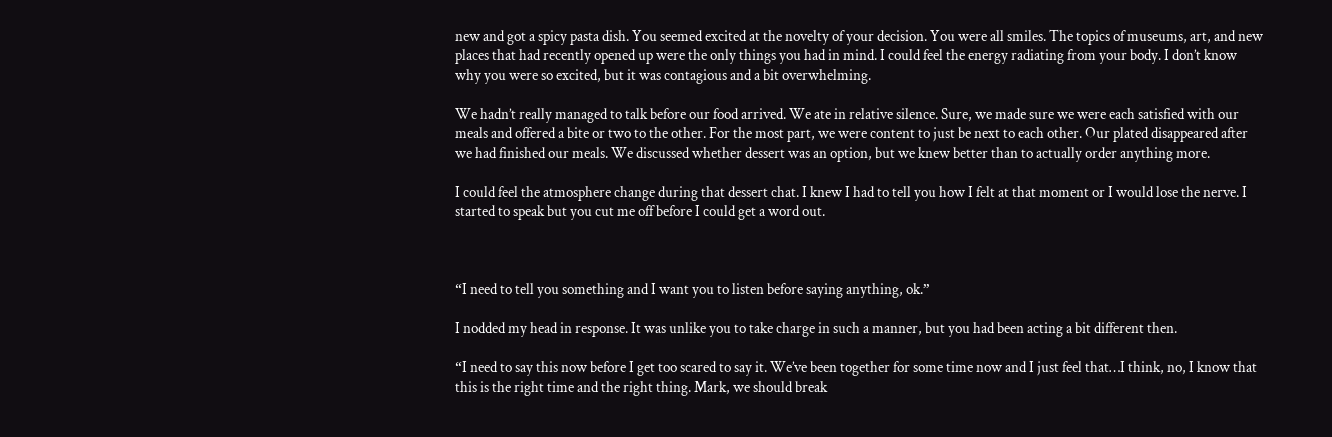new and got a spicy pasta dish. You seemed excited at the novelty of your decision. You were all smiles. The topics of museums, art, and new places that had recently opened up were the only things you had in mind. I could feel the energy radiating from your body. I don’t know why you were so excited, but it was contagious and a bit overwhelming.

We hadn’t really managed to talk before our food arrived. We ate in relative silence. Sure, we made sure we were each satisfied with our meals and offered a bite or two to the other. For the most part, we were content to just be next to each other. Our plated disappeared after we had finished our meals. We discussed whether dessert was an option, but we knew better than to actually order anything more.

I could feel the atmosphere change during that dessert chat. I knew I had to tell you how I felt at that moment or I would lose the nerve. I started to speak but you cut me off before I could get a word out.



“I need to tell you something and I want you to listen before saying anything, ok.”

I nodded my head in response. It was unlike you to take charge in such a manner, but you had been acting a bit different then.

“I need to say this now before I get too scared to say it. We’ve been together for some time now and I just feel that…I think, no, I know that this is the right time and the right thing. Mark, we should break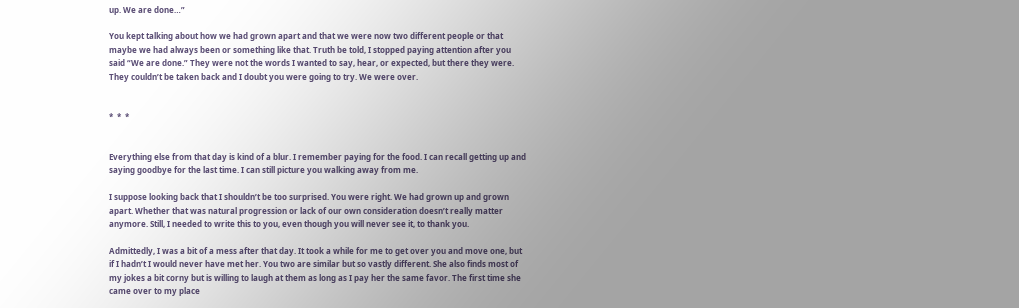up. We are done…”

You kept talking about how we had grown apart and that we were now two different people or that maybe we had always been or something like that. Truth be told, I stopped paying attention after you said “We are done.” They were not the words I wanted to say, hear, or expected, but there they were. They couldn’t be taken back and I doubt you were going to try. We were over.


*  *  *


Everything else from that day is kind of a blur. I remember paying for the food. I can recall getting up and saying goodbye for the last time. I can still picture you walking away from me.

I suppose looking back that I shouldn’t be too surprised. You were right. We had grown up and grown apart. Whether that was natural progression or lack of our own consideration doesn’t really matter anymore. Still, I needed to write this to you, even though you will never see it, to thank you.

Admittedly, I was a bit of a mess after that day. It took a while for me to get over you and move one, but if I hadn’t I would never have met her. You two are similar but so vastly different. She also finds most of my jokes a bit corny but is willing to laugh at them as long as I pay her the same favor. The first time she came over to my place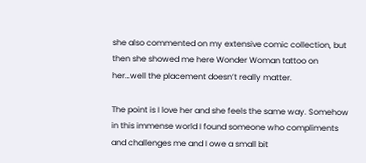she also commented on my extensive comic collection, but then she showed me here Wonder Woman tattoo on her…well the placement doesn’t really matter.

The point is I love her and she feels the same way. Somehow in this immense world I found someone who compliments and challenges me and I owe a small bit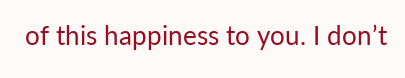of this happiness to you. I don’t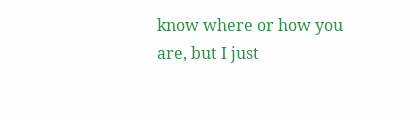know where or how you are, but I just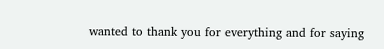wanted to thank you for everything and for saying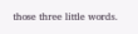those three little words.